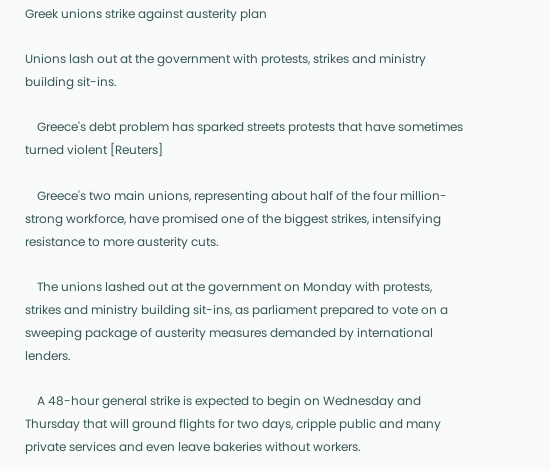Greek unions strike against austerity plan

Unions lash out at the government with protests, strikes and ministry building sit-ins.

    Greece's debt problem has sparked streets protests that have sometimes turned violent [Reuters]

    Greece's two main unions, representing about half of the four million-strong workforce, have promised one of the biggest strikes, intensifying resistance to more austerity cuts.

    The unions lashed out at the government on Monday with protests, strikes and ministry building sit-ins, as parliament prepared to vote on a sweeping package of austerity measures demanded by international lenders.

    A 48-hour general strike is expected to begin on Wednesday and Thursday that will ground flights for two days, cripple public and many private services and even leave bakeries without workers.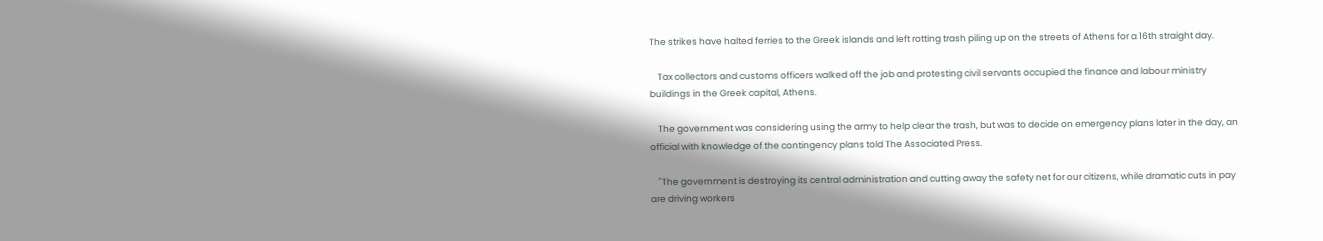The strikes have halted ferries to the Greek islands and left rotting trash piling up on the streets of Athens for a 16th straight day.

    Tax collectors and customs officers walked off the job and protesting civil servants occupied the finance and labour ministry buildings in the Greek capital, Athens.

    The government was considering using the army to help clear the trash, but was to decide on emergency plans later in the day, an official with knowledge of the contingency plans told The Associated Press.

    "The government is destroying its central administration and cutting away the safety net for our citizens, while dramatic cuts in pay are driving workers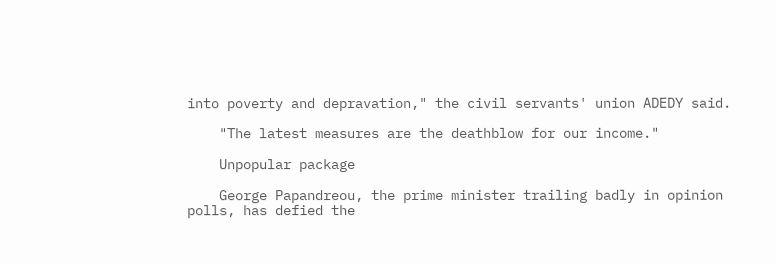into poverty and depravation," the civil servants' union ADEDY said.

    "The latest measures are the deathblow for our income."

    Unpopular package

    George Papandreou, the prime minister trailing badly in opinion polls, has defied the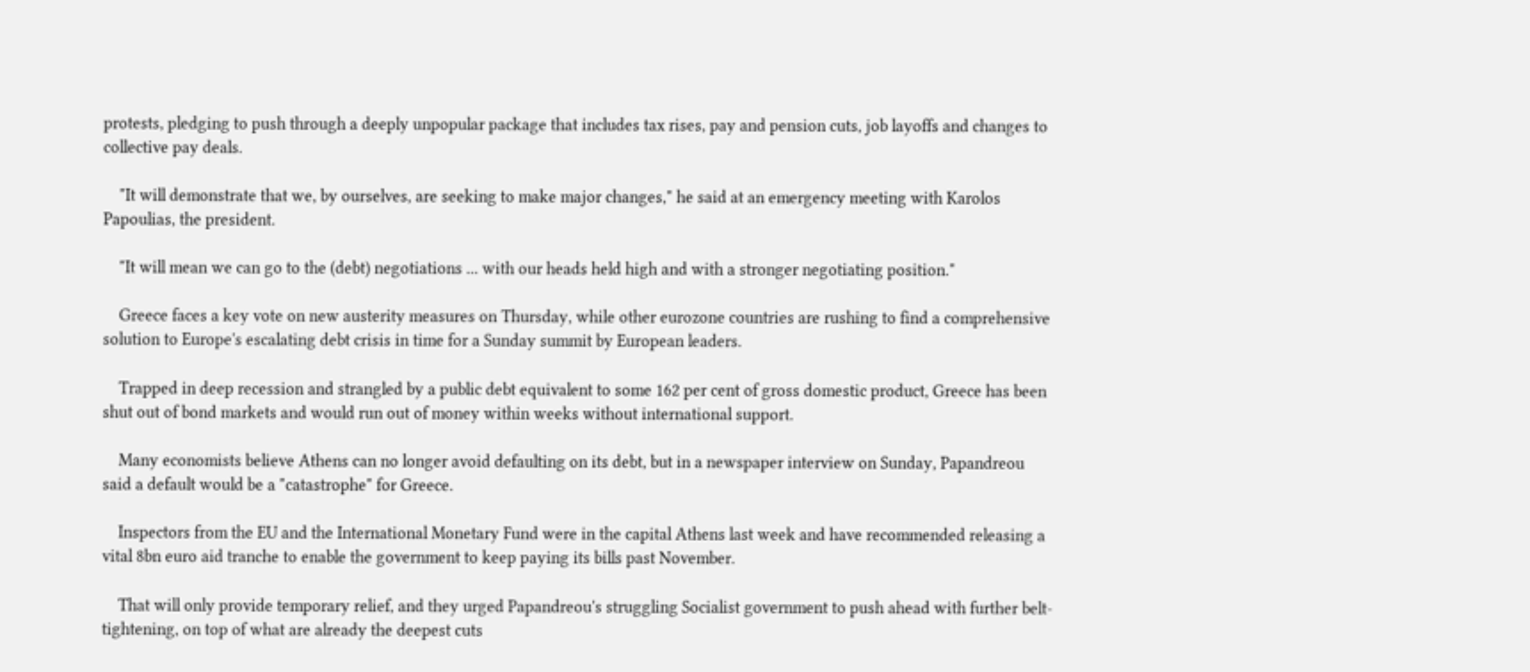protests, pledging to push through a deeply unpopular package that includes tax rises, pay and pension cuts, job layoffs and changes to collective pay deals.

    "It will demonstrate that we, by ourselves, are seeking to make major changes," he said at an emergency meeting with Karolos Papoulias, the president.

    "It will mean we can go to the (debt) negotiations ... with our heads held high and with a stronger negotiating position."

    Greece faces a key vote on new austerity measures on Thursday, while other eurozone countries are rushing to find a comprehensive solution to Europe's escalating debt crisis in time for a Sunday summit by European leaders.

    Trapped in deep recession and strangled by a public debt equivalent to some 162 per cent of gross domestic product, Greece has been shut out of bond markets and would run out of money within weeks without international support.

    Many economists believe Athens can no longer avoid defaulting on its debt, but in a newspaper interview on Sunday, Papandreou said a default would be a "catastrophe" for Greece.

    Inspectors from the EU and the International Monetary Fund were in the capital Athens last week and have recommended releasing a vital 8bn euro aid tranche to enable the government to keep paying its bills past November.

    That will only provide temporary relief, and they urged Papandreou's struggling Socialist government to push ahead with further belt-tightening, on top of what are already the deepest cuts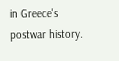in Greece's postwar history.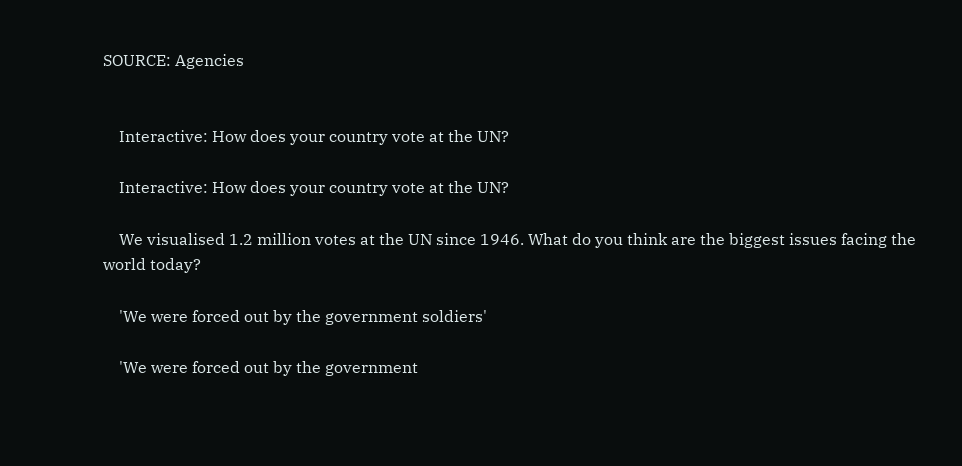SOURCE: Agencies


    Interactive: How does your country vote at the UN?

    Interactive: How does your country vote at the UN?

    We visualised 1.2 million votes at the UN since 1946. What do you think are the biggest issues facing the world today?

    'We were forced out by the government soldiers'

    'We were forced out by the government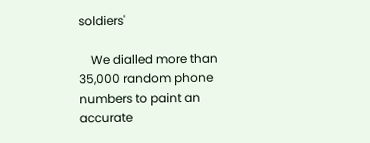soldiers'

    We dialled more than 35,000 random phone numbers to paint an accurate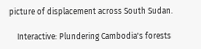picture of displacement across South Sudan.

    Interactive: Plundering Cambodia's forests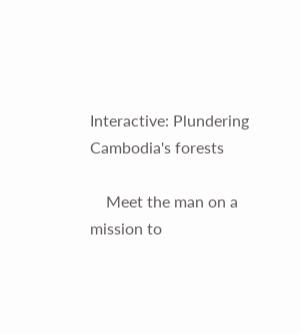Interactive: Plundering Cambodia's forests

    Meet the man on a mission to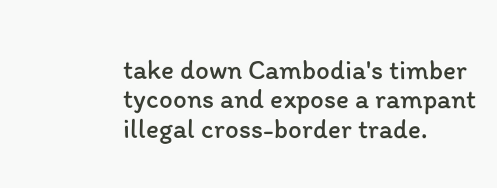take down Cambodia's timber tycoons and expose a rampant illegal cross-border trade.